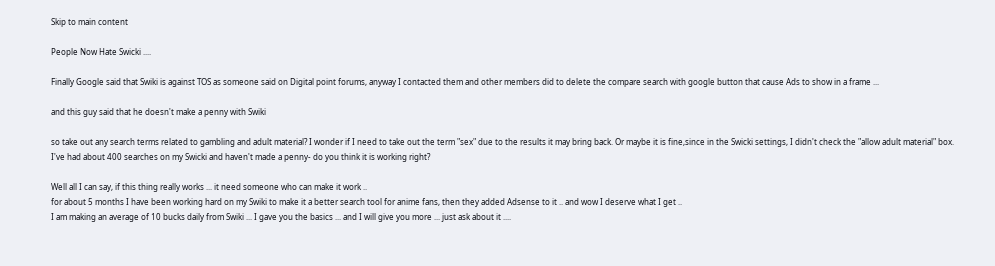Skip to main content

People Now Hate Swicki ....

Finally Google said that Swiki is against TOS as someone said on Digital point forums, anyway I contacted them and other members did to delete the compare search with google button that cause Ads to show in a frame ...

and this guy said that he doesn't make a penny with Swiki

so take out any search terms related to gambling and adult material? I wonder if I need to take out the term "sex" due to the results it may bring back. Or maybe it is fine,since in the Swicki settings, I didn't check the "allow adult material" box. I've had about 400 searches on my Swicki and haven't made a penny- do you think it is working right?

Well all I can say, if this thing really works ... it need someone who can make it work ..
for about 5 months I have been working hard on my Swiki to make it a better search tool for anime fans, then they added Adsense to it .. and wow I deserve what I get ..
I am making an average of 10 bucks daily from Swiki ... I gave you the basics ... and I will give you more ... just ask about it ....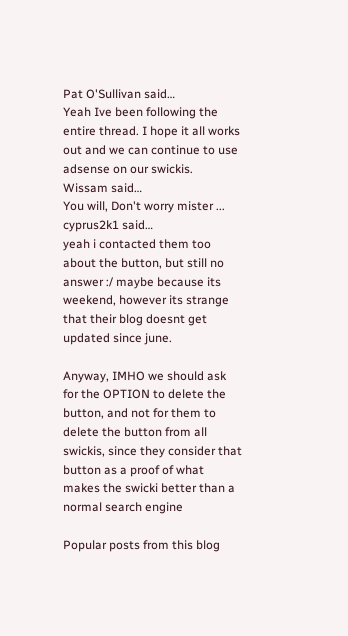Pat O'Sullivan said…
Yeah Ive been following the entire thread. I hope it all works out and we can continue to use adsense on our swickis.
Wissam said…
You will, Don't worry mister ...
cyprus2k1 said…
yeah i contacted them too about the button, but still no answer :/ maybe because its weekend, however its strange that their blog doesnt get updated since june.

Anyway, IMHO we should ask for the OPTION to delete the button, and not for them to delete the button from all swickis, since they consider that button as a proof of what makes the swicki better than a normal search engine

Popular posts from this blog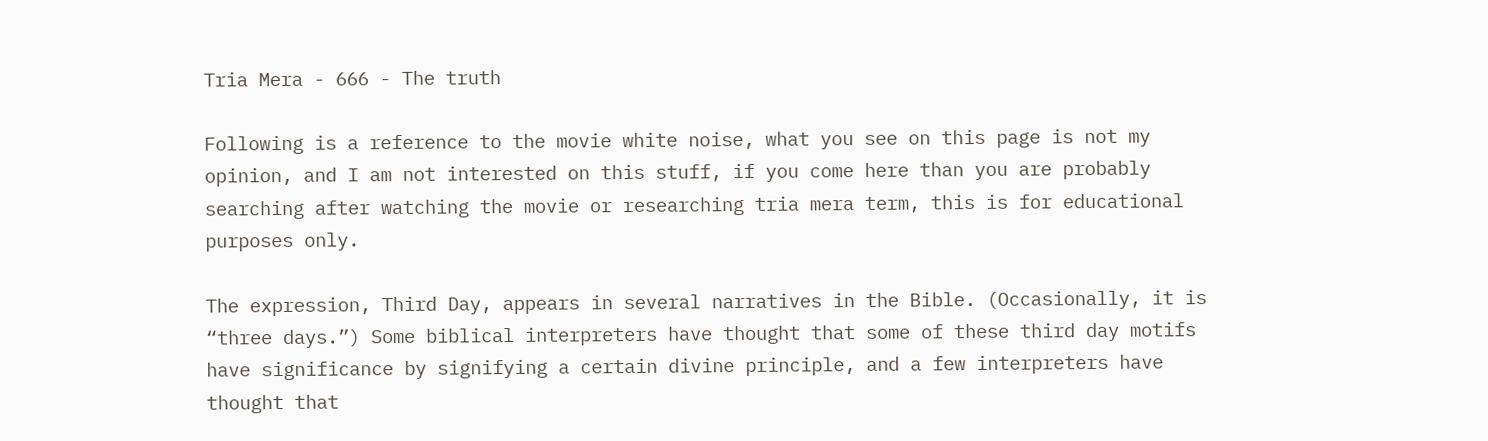Tria Mera - 666 - The truth

Following is a reference to the movie white noise, what you see on this page is not my opinion, and I am not interested on this stuff, if you come here than you are probably searching after watching the movie or researching tria mera term, this is for educational purposes only.

The expression, Third Day, appears in several narratives in the Bible. (Occasionally, it is “three days.”) Some biblical interpreters have thought that some of these third day motifs have significance by signifying a certain divine principle, and a few interpreters have thought that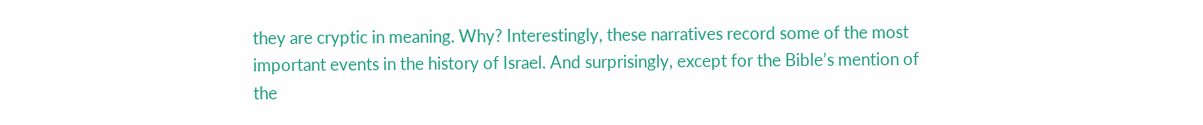they are cryptic in meaning. Why? Interestingly, these narratives record some of the most important events in the history of Israel. And surprisingly, except for the Bible’s mention of the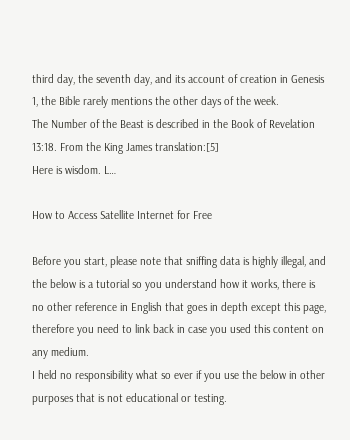third day, the seventh day, and its account of creation in Genesis 1, the Bible rarely mentions the other days of the week.
The Number of the Beast is described in the Book of Revelation 13:18. From the King James translation:[5]
Here is wisdom. L…

How to Access Satellite Internet for Free

Before you start, please note that sniffing data is highly illegal, and the below is a tutorial so you understand how it works, there is no other reference in English that goes in depth except this page, therefore you need to link back in case you used this content on any medium.
I held no responsibility what so ever if you use the below in other purposes that is not educational or testing.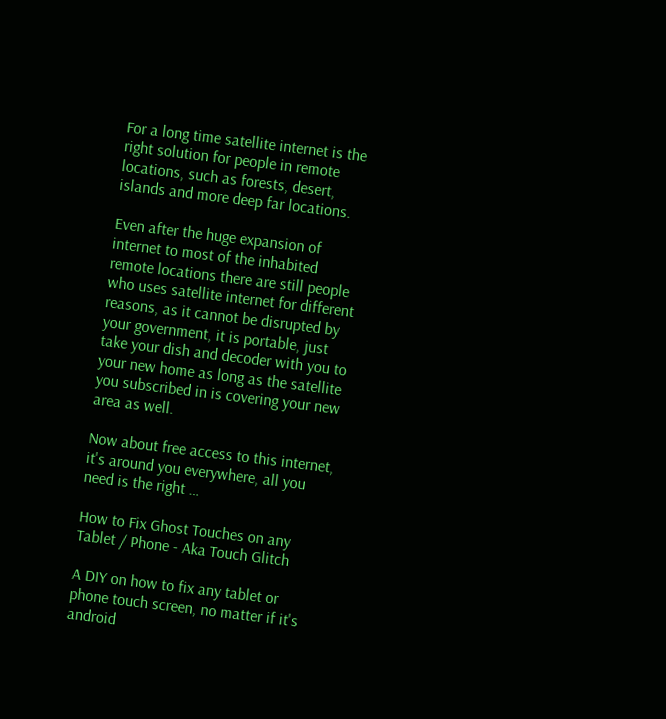For a long time satellite internet is the right solution for people in remote locations, such as forests, desert, islands and more deep far locations.

Even after the huge expansion of internet to most of the inhabited remote locations there are still people who uses satellite internet for different reasons, as it cannot be disrupted by your government, it is portable, just take your dish and decoder with you to your new home as long as the satellite you subscribed in is covering your new area as well.

Now about free access to this internet, it's around you everywhere, all you need is the right …

How to Fix Ghost Touches on any Tablet / Phone - Aka Touch Glitch

A DIY on how to fix any tablet or phone touch screen, no matter if it's android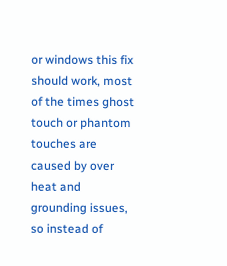or windows this fix should work, most of the times ghost touch or phantom touches are caused by over heat and grounding issues, so instead of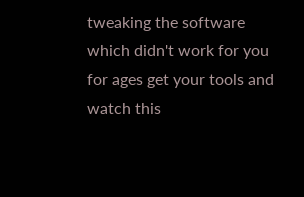tweaking the software which didn't work for you for ages get your tools and watch this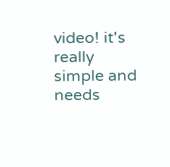video! it's really simple and needs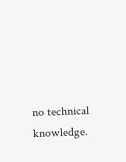no technical knowledge.